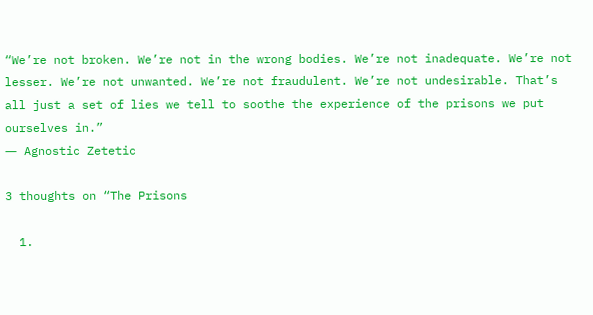“We’re not broken. We’re not in the wrong bodies. We’re not inadequate. We’re not lesser. We’re not unwanted. We’re not fraudulent. We’re not undesirable. That’s all just a set of lies we tell to soothe the experience of the prisons we put ourselves in.”
― Agnostic Zetetic

3 thoughts on “The Prisons

  1.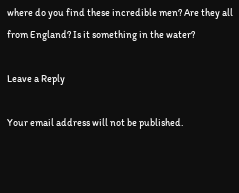where do you find these incredible men? Are they all from England? Is it something in the water?

Leave a Reply

Your email address will not be published.